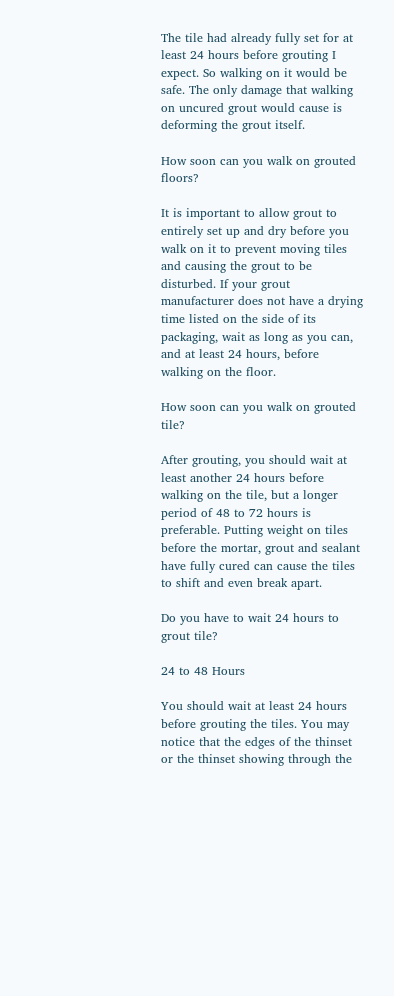The tile had already fully set for at least 24 hours before grouting I expect. So walking on it would be safe. The only damage that walking on uncured grout would cause is deforming the grout itself.

How soon can you walk on grouted floors?

It is important to allow grout to entirely set up and dry before you walk on it to prevent moving tiles and causing the grout to be disturbed. If your grout manufacturer does not have a drying time listed on the side of its packaging, wait as long as you can, and at least 24 hours, before walking on the floor.

How soon can you walk on grouted tile?

After grouting, you should wait at least another 24 hours before walking on the tile, but a longer period of 48 to 72 hours is preferable. Putting weight on tiles before the mortar, grout and sealant have fully cured can cause the tiles to shift and even break apart.

Do you have to wait 24 hours to grout tile?

24 to 48 Hours

You should wait at least 24 hours before grouting the tiles. You may notice that the edges of the thinset or the thinset showing through the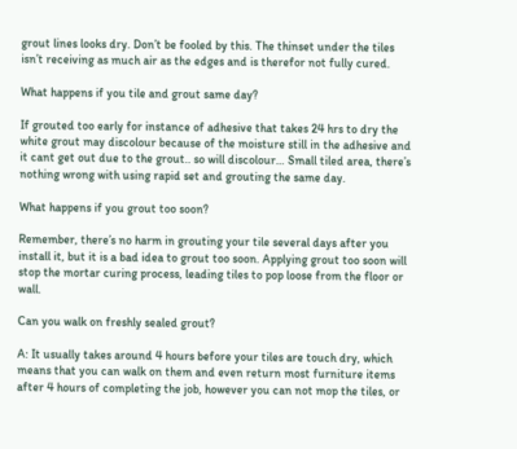grout lines looks dry. Don’t be fooled by this. The thinset under the tiles isn’t receiving as much air as the edges and is therefor not fully cured.

What happens if you tile and grout same day?

If grouted too early for instance of adhesive that takes 24 hrs to dry the white grout may discolour because of the moisture still in the adhesive and it cant get out due to the grout.. so will discolour… Small tiled area, there’s nothing wrong with using rapid set and grouting the same day.

What happens if you grout too soon?

Remember, there’s no harm in grouting your tile several days after you install it, but it is a bad idea to grout too soon. Applying grout too soon will stop the mortar curing process, leading tiles to pop loose from the floor or wall.

Can you walk on freshly sealed grout?

A: It usually takes around 4 hours before your tiles are touch dry, which means that you can walk on them and even return most furniture items after 4 hours of completing the job, however you can not mop the tiles, or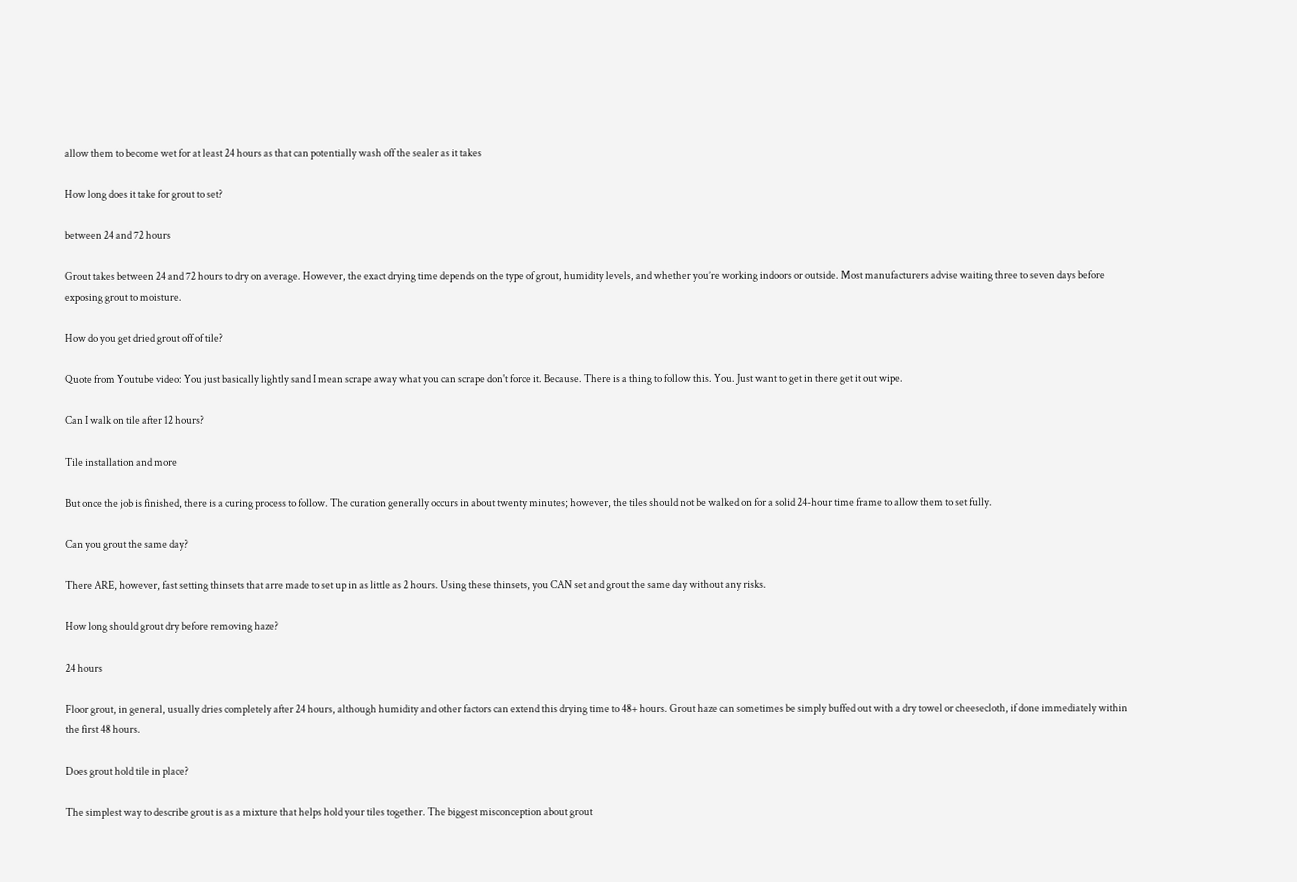allow them to become wet for at least 24 hours as that can potentially wash off the sealer as it takes

How long does it take for grout to set?

between 24 and 72 hours

Grout takes between 24 and 72 hours to dry on average. However, the exact drying time depends on the type of grout, humidity levels, and whether you’re working indoors or outside. Most manufacturers advise waiting three to seven days before exposing grout to moisture.

How do you get dried grout off of tile?

Quote from Youtube video: You just basically lightly sand I mean scrape away what you can scrape don't force it. Because. There is a thing to follow this. You. Just want to get in there get it out wipe.

Can I walk on tile after 12 hours?

Tile installation and more

But once the job is finished, there is a curing process to follow. The curation generally occurs in about twenty minutes; however, the tiles should not be walked on for a solid 24-hour time frame to allow them to set fully.

Can you grout the same day?

There ARE, however, fast setting thinsets that arre made to set up in as little as 2 hours. Using these thinsets, you CAN set and grout the same day without any risks.

How long should grout dry before removing haze?

24 hours

Floor grout, in general, usually dries completely after 24 hours, although humidity and other factors can extend this drying time to 48+ hours. Grout haze can sometimes be simply buffed out with a dry towel or cheesecloth, if done immediately within the first 48 hours.

Does grout hold tile in place?

The simplest way to describe grout is as a mixture that helps hold your tiles together. The biggest misconception about grout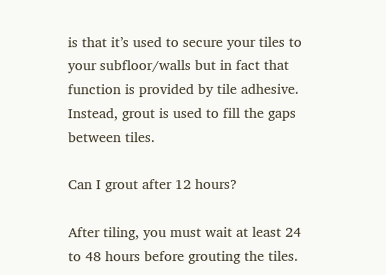is that it’s used to secure your tiles to your subfloor/walls but in fact that function is provided by tile adhesive. Instead, grout is used to fill the gaps between tiles.

Can I grout after 12 hours?

After tiling, you must wait at least 24 to 48 hours before grouting the tiles.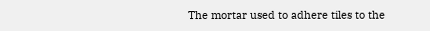The mortar used to adhere tiles to the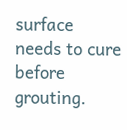surface needs to cure before grouting.